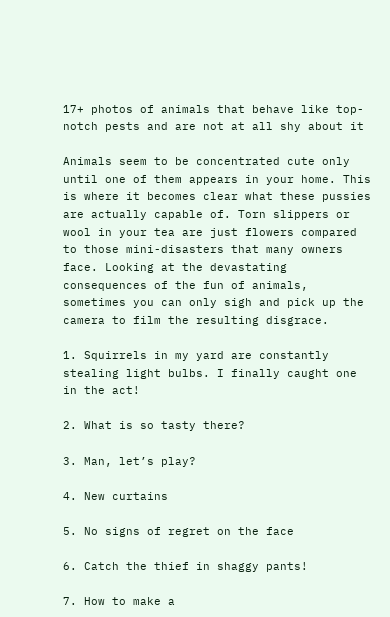17+ photos of animals that behave like top-notch pests and are not at all shy about it

Animals seem to be concentrated cute only until one of them appears in your home. This is where it becomes clear what these pussies are actually capable of. Torn slippers or wool in your tea are just flowers compared to those mini-disasters that many owners face. Looking at the devastating consequences of the fun of animals, sometimes you can only sigh and pick up the camera to film the resulting disgrace.

1. Squirrels in my yard are constantly stealing light bulbs. I finally caught one in the act!

2. What is so tasty there?

3. Man, let’s play?

4. New curtains

5. No signs of regret on the face

6. Catch the thief in shaggy pants!

7. How to make a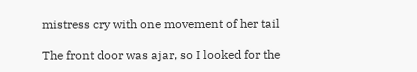mistress cry with one movement of her tail

The front door was ajar, so I looked for the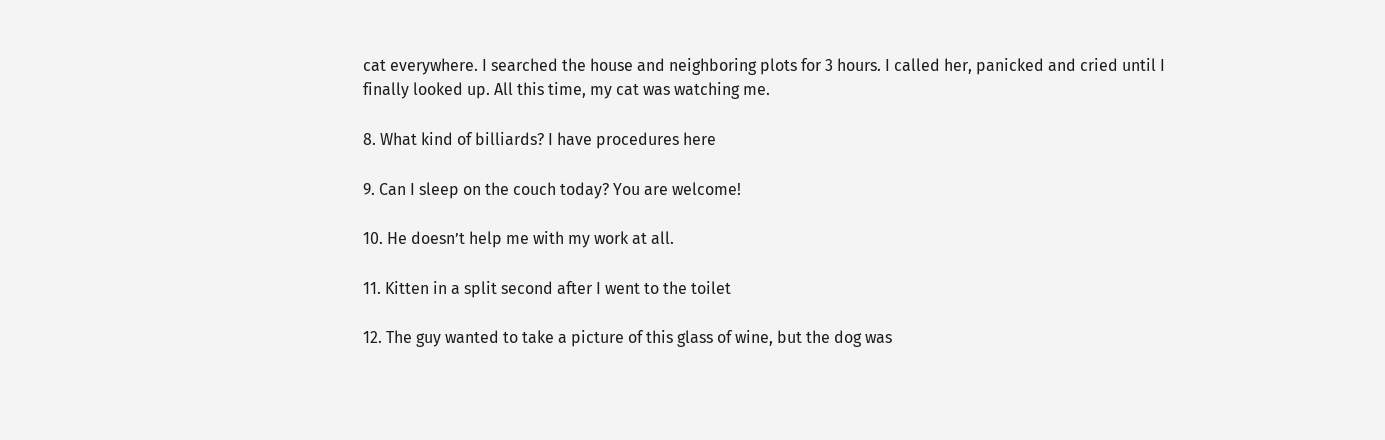cat everywhere. I searched the house and neighboring plots for 3 hours. I called her, panicked and cried until I finally looked up. All this time, my cat was watching me.

8. What kind of billiards? I have procedures here

9. Can I sleep on the couch today? You are welcome!

10. He doesn’t help me with my work at all.

11. Kitten in a split second after I went to the toilet

12. The guy wanted to take a picture of this glass of wine, but the dog was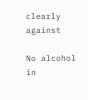clearly against

No alcohol in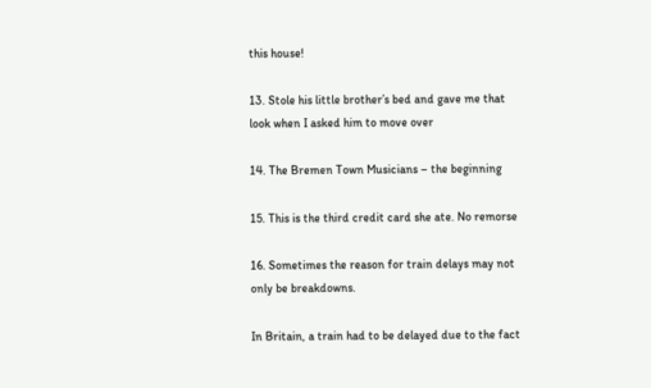this house!

13. Stole his little brother’s bed and gave me that look when I asked him to move over

14. The Bremen Town Musicians – the beginning

15. This is the third credit card she ate. No remorse

16. Sometimes the reason for train delays may not only be breakdowns.

In Britain, a train had to be delayed due to the fact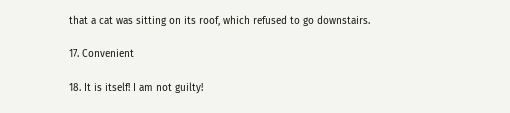that a cat was sitting on its roof, which refused to go downstairs.

17. Convenient

18. It is itself! I am not guilty!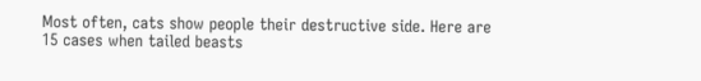Most often, cats show people their destructive side. Here are 15 cases when tailed beasts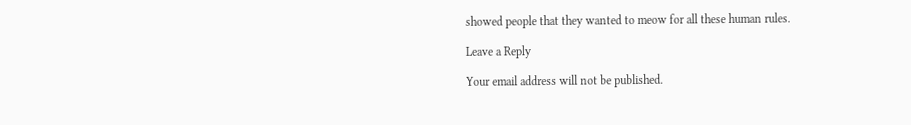showed people that they wanted to meow for all these human rules.

Leave a Reply

Your email address will not be published.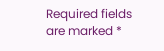Required fields are marked *